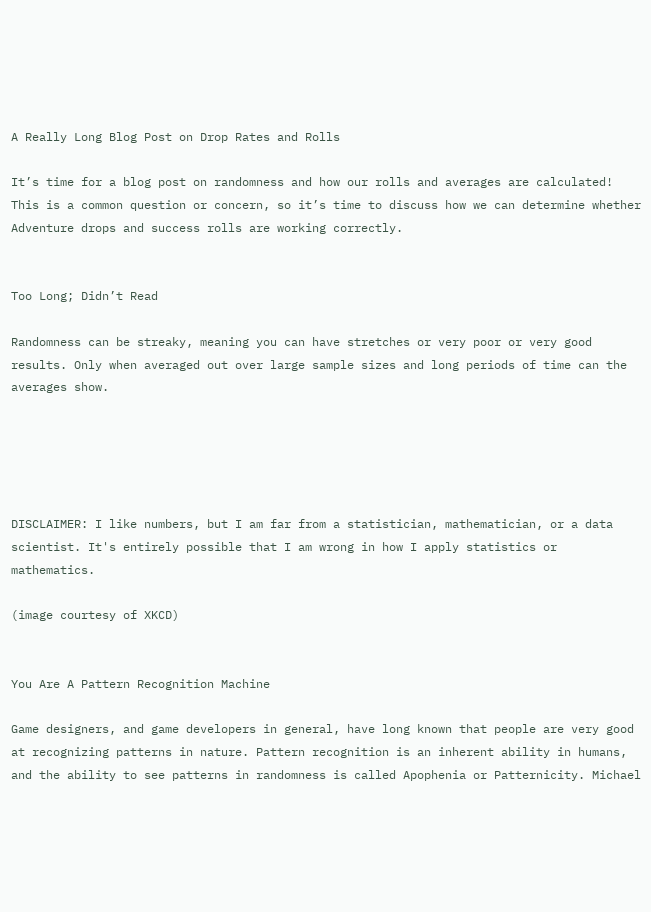A Really Long Blog Post on Drop Rates and Rolls

It’s time for a blog post on randomness and how our rolls and averages are calculated! This is a common question or concern, so it’s time to discuss how we can determine whether Adventure drops and success rolls are working correctly.


Too Long; Didn’t Read

Randomness can be streaky, meaning you can have stretches or very poor or very good results. Only when averaged out over large sample sizes and long periods of time can the averages show.





DISCLAIMER: I like numbers, but I am far from a statistician, mathematician, or a data scientist. It's entirely possible that I am wrong in how I apply statistics or mathematics.

(image courtesy of XKCD)


You Are A Pattern Recognition Machine

Game designers, and game developers in general, have long known that people are very good at recognizing patterns in nature. Pattern recognition is an inherent ability in humans, and the ability to see patterns in randomness is called Apophenia or Patternicity. Michael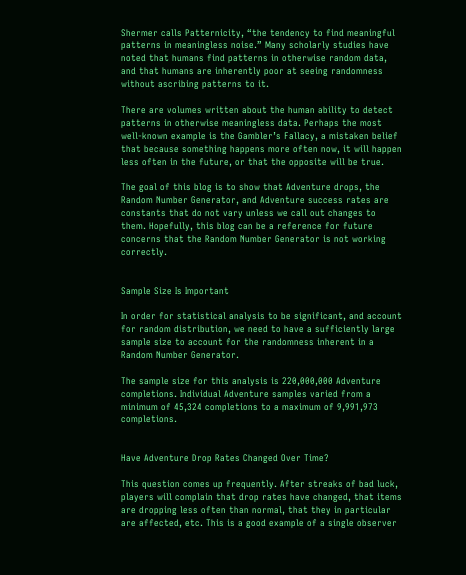Shermer calls Patternicity, “the tendency to find meaningful patterns in meaningless noise.” Many scholarly studies have noted that humans find patterns in otherwise random data, and that humans are inherently poor at seeing randomness without ascribing patterns to it.

There are volumes written about the human ability to detect patterns in otherwise meaningless data. Perhaps the most well-known example is the Gambler’s Fallacy, a mistaken belief that because something happens more often now, it will happen less often in the future, or that the opposite will be true.

The goal of this blog is to show that Adventure drops, the Random Number Generator, and Adventure success rates are constants that do not vary unless we call out changes to them. Hopefully, this blog can be a reference for future concerns that the Random Number Generator is not working correctly.


Sample Size Is Important

In order for statistical analysis to be significant, and account for random distribution, we need to have a sufficiently large sample size to account for the randomness inherent in a Random Number Generator.

The sample size for this analysis is 220,000,000 Adventure completions. Individual Adventure samples varied from a minimum of 45,324 completions to a maximum of 9,991,973 completions.


Have Adventure Drop Rates Changed Over Time?

This question comes up frequently. After streaks of bad luck, players will complain that drop rates have changed, that items are dropping less often than normal, that they in particular are affected, etc. This is a good example of a single observer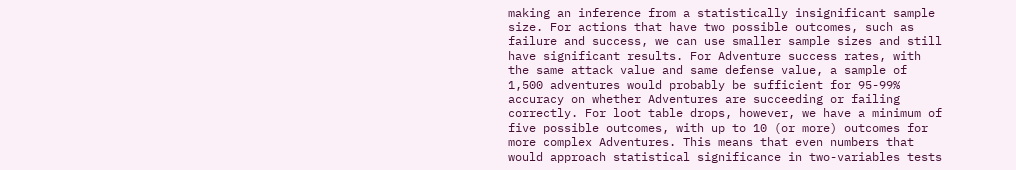making an inference from a statistically insignificant sample size. For actions that have two possible outcomes, such as failure and success, we can use smaller sample sizes and still have significant results. For Adventure success rates, with the same attack value and same defense value, a sample of 1,500 adventures would probably be sufficient for 95-99% accuracy on whether Adventures are succeeding or failing correctly. For loot table drops, however, we have a minimum of five possible outcomes, with up to 10 (or more) outcomes for more complex Adventures. This means that even numbers that would approach statistical significance in two-variables tests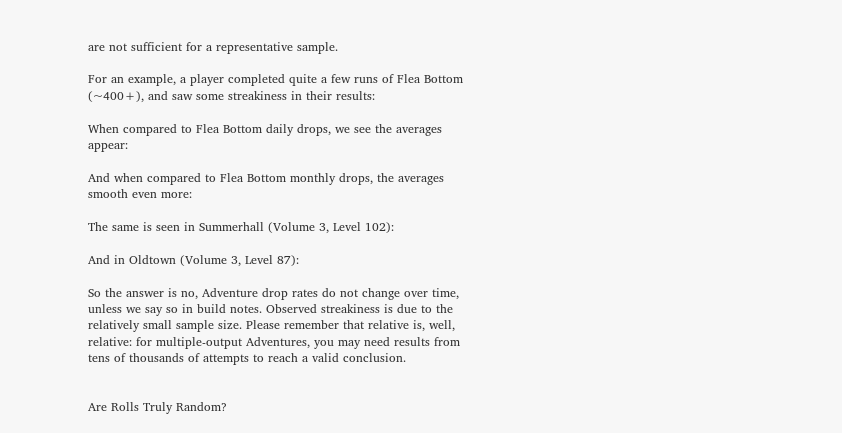are not sufficient for a representative sample.

For an example, a player completed quite a few runs of Flea Bottom (~400+), and saw some streakiness in their results:

When compared to Flea Bottom daily drops, we see the averages appear:

And when compared to Flea Bottom monthly drops, the averages smooth even more:

The same is seen in Summerhall (Volume 3, Level 102):

And in Oldtown (Volume 3, Level 87):

So the answer is no, Adventure drop rates do not change over time, unless we say so in build notes. Observed streakiness is due to the relatively small sample size. Please remember that relative is, well, relative: for multiple-output Adventures, you may need results from tens of thousands of attempts to reach a valid conclusion.


Are Rolls Truly Random?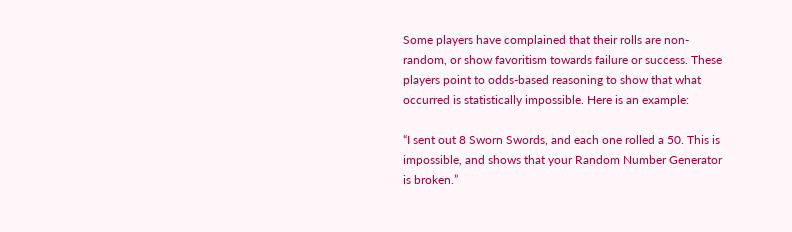Some players have complained that their rolls are non-random, or show favoritism towards failure or success. These players point to odds-based reasoning to show that what occurred is statistically impossible. Here is an example:

“I sent out 8 Sworn Swords, and each one rolled a 50. This is impossible, and shows that your Random Number Generator is broken.”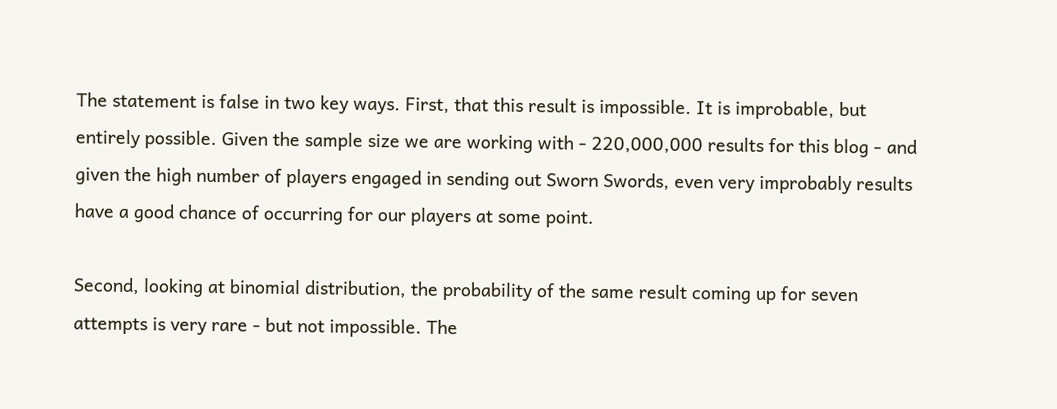The statement is false in two key ways. First, that this result is impossible. It is improbable, but entirely possible. Given the sample size we are working with - 220,000,000 results for this blog - and given the high number of players engaged in sending out Sworn Swords, even very improbably results have a good chance of occurring for our players at some point.

Second, looking at binomial distribution, the probability of the same result coming up for seven attempts is very rare - but not impossible. The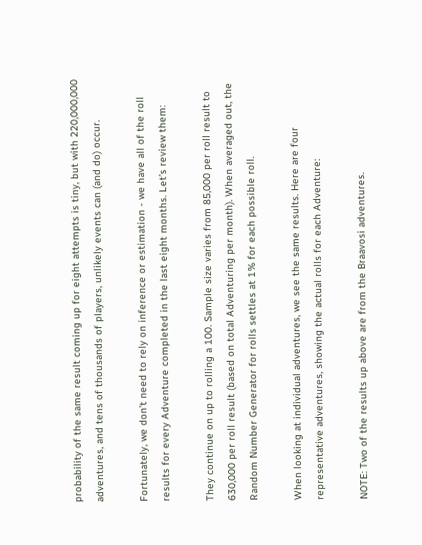probability of the same result coming up for eight attempts is tiny, but with 220,000,000 adventures, and tens of thousands of players, unlikely events can (and do) occur.

Fortunately, we don’t need to rely on inference or estimation - we have all of the roll results for every Adventure completed in the last eight months. Let’s review them:

They continue on up to rolling a 100. Sample size varies from 85,000 per roll result to 630,000 per roll result (based on total Adventuring per month). When averaged out, the Random Number Generator for rolls settles at 1% for each possible roll.

When looking at individual adventures, we see the same results. Here are four representative adventures, showing the actual rolls for each Adventure:

NOTE: Two of the results up above are from the Braavosi adventures.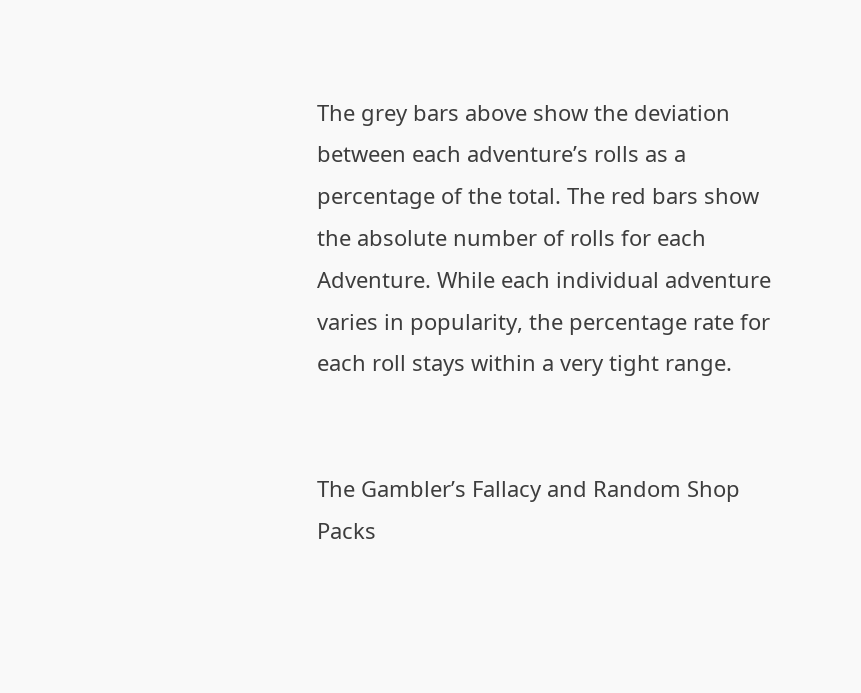The grey bars above show the deviation between each adventure’s rolls as a percentage of the total. The red bars show the absolute number of rolls for each Adventure. While each individual adventure varies in popularity, the percentage rate for each roll stays within a very tight range.


The Gambler’s Fallacy and Random Shop Packs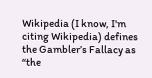Wikipedia (I know, I'm citing Wikipedia) defines the Gambler’s Fallacy as “the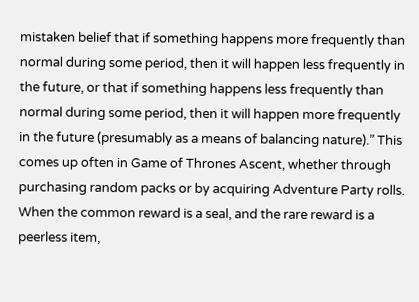mistaken belief that if something happens more frequently than normal during some period, then it will happen less frequently in the future, or that if something happens less frequently than normal during some period, then it will happen more frequently in the future (presumably as a means of balancing nature).” This comes up often in Game of Thrones Ascent, whether through purchasing random packs or by acquiring Adventure Party rolls. When the common reward is a seal, and the rare reward is a peerless item,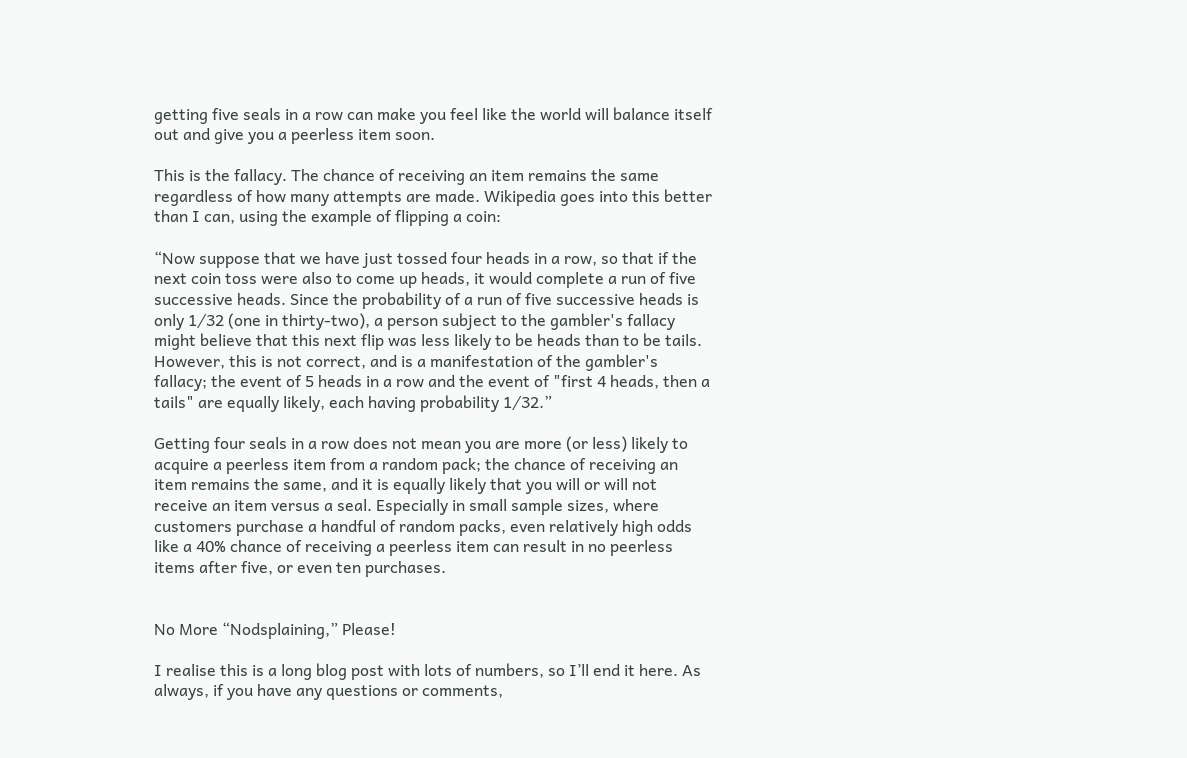getting five seals in a row can make you feel like the world will balance itself out and give you a peerless item soon.

This is the fallacy. The chance of receiving an item remains the same regardless of how many attempts are made. Wikipedia goes into this better than I can, using the example of flipping a coin:

“Now suppose that we have just tossed four heads in a row, so that if the next coin toss were also to come up heads, it would complete a run of five successive heads. Since the probability of a run of five successive heads is only 1⁄32 (one in thirty-two), a person subject to the gambler's fallacy might believe that this next flip was less likely to be heads than to be tails. However, this is not correct, and is a manifestation of the gambler's fallacy; the event of 5 heads in a row and the event of "first 4 heads, then a tails" are equally likely, each having probability 1⁄32.”

Getting four seals in a row does not mean you are more (or less) likely to acquire a peerless item from a random pack; the chance of receiving an item remains the same, and it is equally likely that you will or will not receive an item versus a seal. Especially in small sample sizes, where customers purchase a handful of random packs, even relatively high odds like a 40% chance of receiving a peerless item can result in no peerless items after five, or even ten purchases.


No More “Nodsplaining,” Please!

I realise this is a long blog post with lots of numbers, so I’ll end it here. As always, if you have any questions or comments,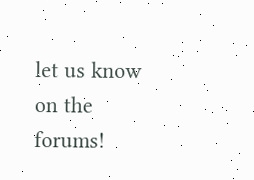let us know on the forums!